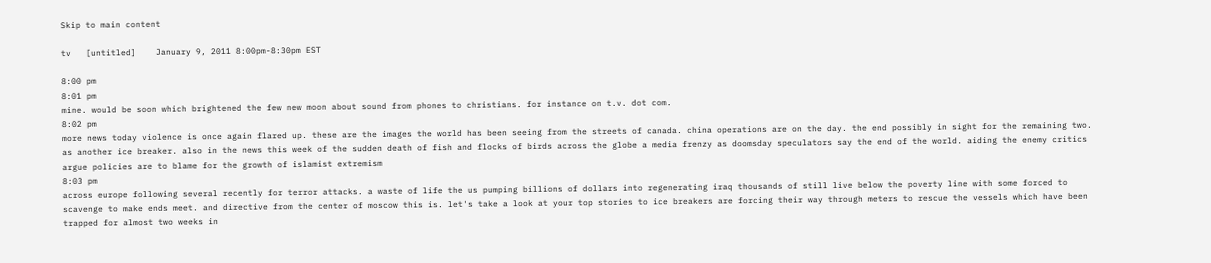Skip to main content

tv   [untitled]    January 9, 2011 8:00pm-8:30pm EST

8:00 pm
8:01 pm
mine. would be soon which brightened the few new moon about sound from phones to christians. for instance on t.v. dot com.
8:02 pm
more news today violence is once again flared up. these are the images the world has been seeing from the streets of canada. china operations are on the day. the end possibly in sight for the remaining two. as another ice breaker. also in the news this week of the sudden death of fish and flocks of birds across the globe a media frenzy as doomsday speculators say the end of the world. aiding the enemy critics argue policies are to blame for the growth of islamist extremism
8:03 pm
across europe following several recently for terror attacks. a waste of life the us pumping billions of dollars into regenerating iraq thousands of still live below the poverty line with some forced to scavenge to make ends meet. and directive from the center of moscow this is. let's take a look at your top stories to ice breakers are forcing their way through meters to rescue the vessels which have been trapped for almost two weeks in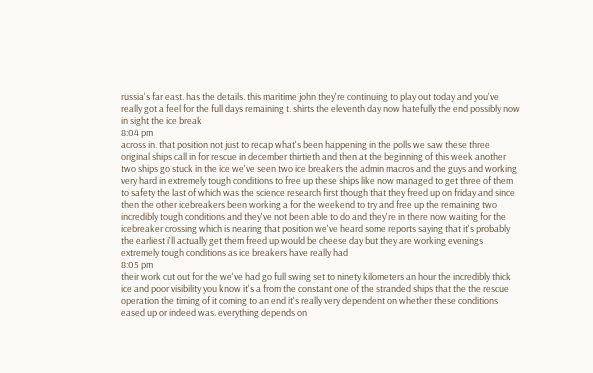russia's far east. has the details. this maritime john they're continuing to play out today and you've really got a feel for the full days remaining t. shirts the eleventh day now hatefully the end possibly now in sight the ice break
8:04 pm
across in. that position not just to recap what's been happening in the polls we saw these three original ships call in for rescue in december thirtieth and then at the beginning of this week another two ships go stuck in the ice we've seen two ice breakers the admin macros and the guys and working very hard in extremely tough conditions to free up these ships like now managed to get three of them to safety the last of which was the science research first though that they freed up on friday and since then the other icebreakers been working a for the weekend to try and free up the remaining two incredibly tough conditions and they've not been able to do and they're in there now waiting for the icebreaker crossing which is nearing that position we've heard some reports saying that it's probably the earliest i'll actually get them freed up would be cheese day but they are working evenings extremely tough conditions as ice breakers have really had
8:05 pm
their work cut out for the we've had go full swing set to ninety kilometers an hour the incredibly thick ice and poor visibility you know it's a from the constant one of the stranded ships that the the rescue operation the timing of it coming to an end it's really very dependent on whether these conditions eased up or indeed was. everything depends on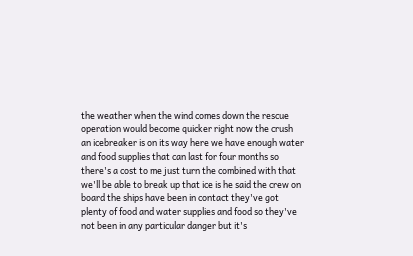the weather when the wind comes down the rescue operation would become quicker right now the crush an icebreaker is on its way here we have enough water and food supplies that can last for four months so there's a cost to me just turn the combined with that we'll be able to break up that ice is he said the crew on board the ships have been in contact they've got plenty of food and water supplies and food so they've not been in any particular danger but it's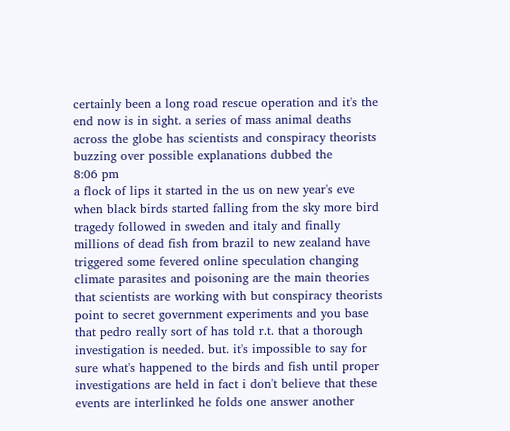certainly been a long road rescue operation and it's the end now is in sight. a series of mass animal deaths across the globe has scientists and conspiracy theorists buzzing over possible explanations dubbed the
8:06 pm
a flock of lips it started in the us on new year's eve when black birds started falling from the sky more bird tragedy followed in sweden and italy and finally millions of dead fish from brazil to new zealand have triggered some fevered online speculation changing climate parasites and poisoning are the main theories that scientists are working with but conspiracy theorists point to secret government experiments and you base that pedro really sort of has told r.t. that a thorough investigation is needed. but. it's impossible to say for sure what's happened to the birds and fish until proper investigations are held in fact i don't believe that these events are interlinked he folds one answer another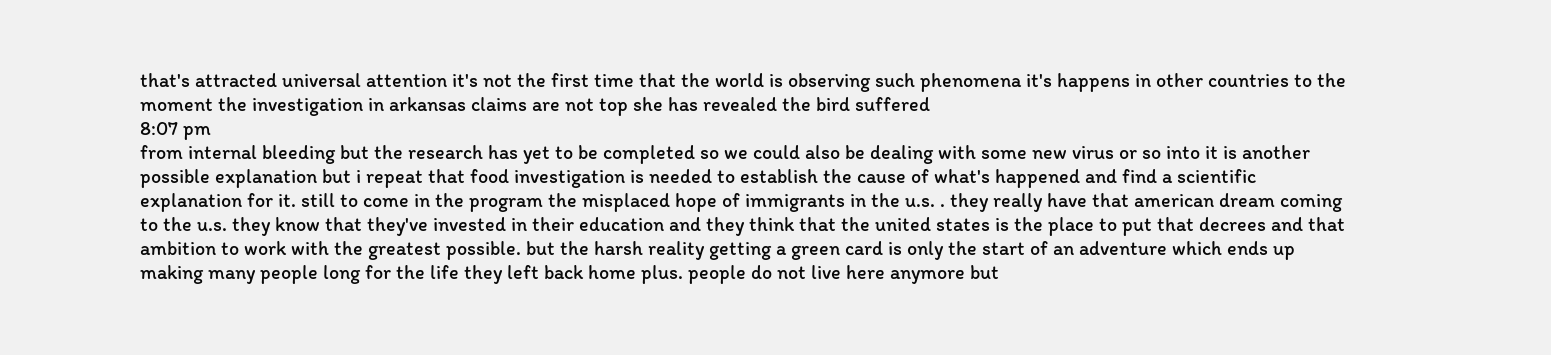that's attracted universal attention it's not the first time that the world is observing such phenomena it's happens in other countries to the moment the investigation in arkansas claims are not top she has revealed the bird suffered
8:07 pm
from internal bleeding but the research has yet to be completed so we could also be dealing with some new virus or so into it is another possible explanation but i repeat that food investigation is needed to establish the cause of what's happened and find a scientific explanation for it. still to come in the program the misplaced hope of immigrants in the u.s. . they really have that american dream coming to the u.s. they know that they've invested in their education and they think that the united states is the place to put that decrees and that ambition to work with the greatest possible. but the harsh reality getting a green card is only the start of an adventure which ends up making many people long for the life they left back home plus. people do not live here anymore but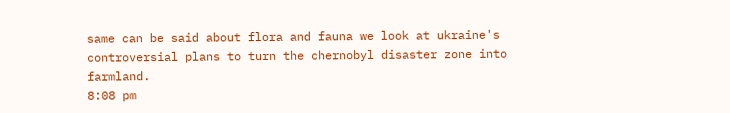same can be said about flora and fauna we look at ukraine's controversial plans to turn the chernobyl disaster zone into farmland.
8:08 pm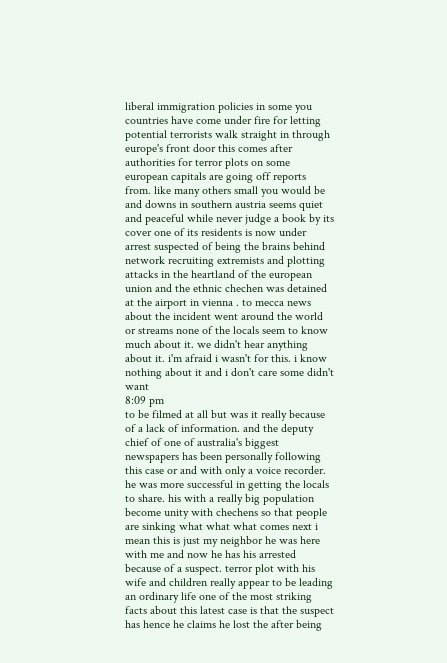liberal immigration policies in some you countries have come under fire for letting potential terrorists walk straight in through europe's front door this comes after authorities for terror plots on some european capitals are going off reports from. like many others small you would be and downs in southern austria seems quiet and peaceful while never judge a book by its cover one of its residents is now under arrest suspected of being the brains behind network recruiting extremists and plotting attacks in the heartland of the european union and the ethnic chechen was detained at the airport in vienna . to mecca news about the incident went around the world or streams none of the locals seem to know much about it. we didn't hear anything about it. i'm afraid i wasn't for this. i know nothing about it and i don't care some didn't want
8:09 pm
to be filmed at all but was it really because of a lack of information. and the deputy chief of one of australia's biggest newspapers has been personally following this case or and with only a voice recorder. he was more successful in getting the locals to share. his with a really big population become unity with chechens so that people are sinking what what what comes next i mean this is just my neighbor he was here with me and now he has his arrested because of a suspect. terror plot with his wife and children really appear to be leading an ordinary life one of the most striking facts about this latest case is that the suspect has hence he claims he lost the after being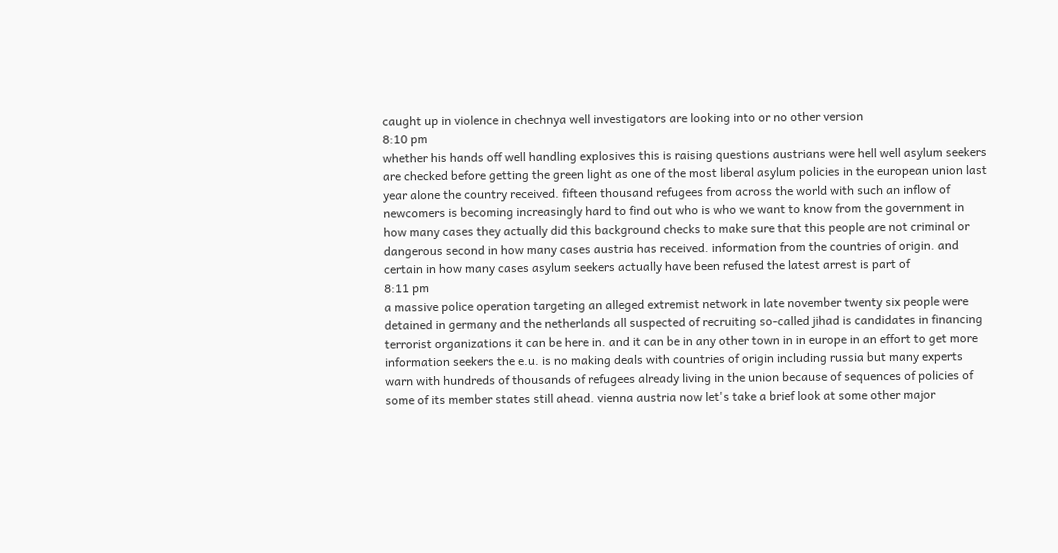caught up in violence in chechnya well investigators are looking into or no other version
8:10 pm
whether his hands off well handling explosives this is raising questions austrians were hell well asylum seekers are checked before getting the green light as one of the most liberal asylum policies in the european union last year alone the country received. fifteen thousand refugees from across the world with such an inflow of newcomers is becoming increasingly hard to find out who is who we want to know from the government in how many cases they actually did this background checks to make sure that this people are not criminal or dangerous second in how many cases austria has received. information from the countries of origin. and certain in how many cases asylum seekers actually have been refused the latest arrest is part of
8:11 pm
a massive police operation targeting an alleged extremist network in late november twenty six people were detained in germany and the netherlands all suspected of recruiting so-called jihad is candidates in financing terrorist organizations it can be here in. and it can be in any other town in in europe in an effort to get more information seekers the e.u. is no making deals with countries of origin including russia but many experts warn with hundreds of thousands of refugees already living in the union because of sequences of policies of some of its member states still ahead. vienna austria now let's take a brief look at some other major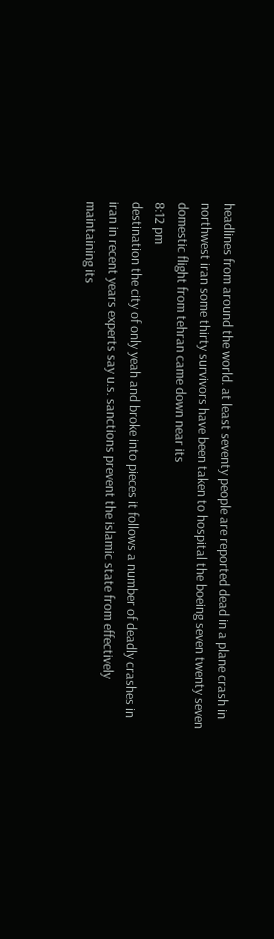headlines from around the world. at least seventy people are reported dead in a plane crash in northwest iran some thirty survivors have been taken to hospital the boeing seven twenty seven domestic flight from tehran came down near its
8:12 pm
destination the city of only yeah and broke into pieces it follows a number of deadly crashes in iran in recent years experts say u.s. sanctions prevent the islamic state from effectively maintaining its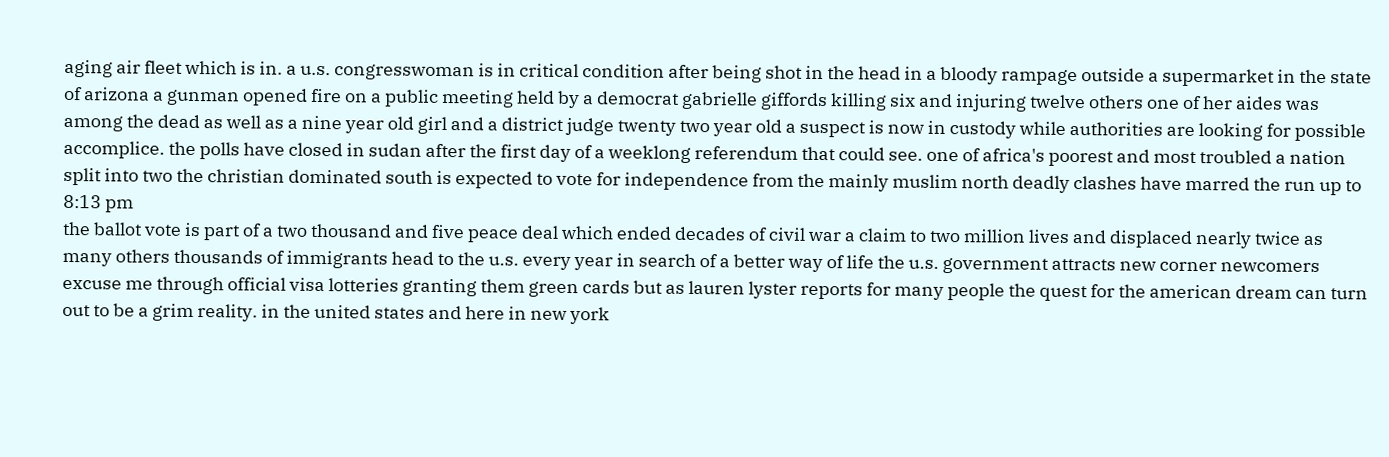aging air fleet which is in. a u.s. congresswoman is in critical condition after being shot in the head in a bloody rampage outside a supermarket in the state of arizona a gunman opened fire on a public meeting held by a democrat gabrielle giffords killing six and injuring twelve others one of her aides was among the dead as well as a nine year old girl and a district judge twenty two year old a suspect is now in custody while authorities are looking for possible accomplice. the polls have closed in sudan after the first day of a weeklong referendum that could see. one of africa's poorest and most troubled a nation split into two the christian dominated south is expected to vote for independence from the mainly muslim north deadly clashes have marred the run up to
8:13 pm
the ballot vote is part of a two thousand and five peace deal which ended decades of civil war a claim to two million lives and displaced nearly twice as many others thousands of immigrants head to the u.s. every year in search of a better way of life the u.s. government attracts new corner newcomers excuse me through official visa lotteries granting them green cards but as lauren lyster reports for many people the quest for the american dream can turn out to be a grim reality. in the united states and here in new york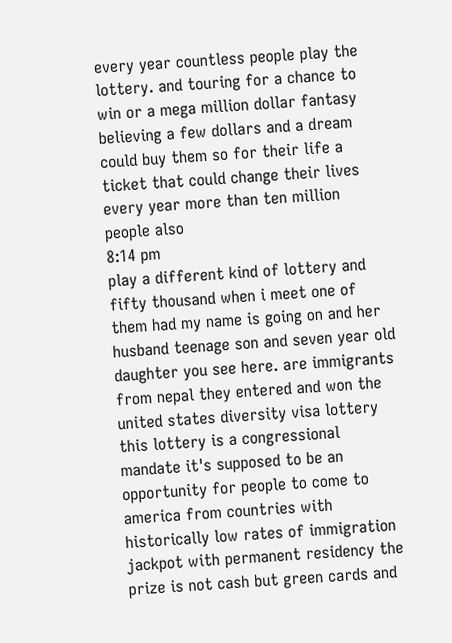every year countless people play the lottery. and touring for a chance to win or a mega million dollar fantasy believing a few dollars and a dream could buy them so for their life a ticket that could change their lives every year more than ten million people also
8:14 pm
play a different kind of lottery and fifty thousand when i meet one of them had my name is going on and her husband teenage son and seven year old daughter you see here. are immigrants from nepal they entered and won the united states diversity visa lottery this lottery is a congressional mandate it's supposed to be an opportunity for people to come to america from countries with historically low rates of immigration jackpot with permanent residency the prize is not cash but green cards and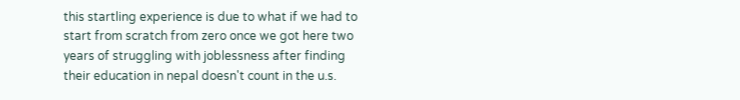this startling experience is due to what if we had to start from scratch from zero once we got here two years of struggling with joblessness after finding their education in nepal doesn't count in the u.s.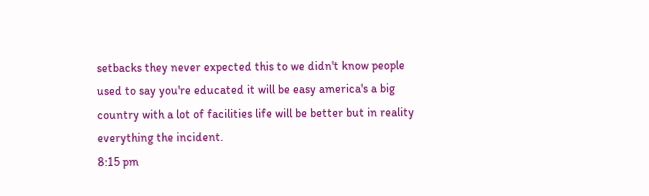setbacks they never expected this to we didn't know people used to say you're educated it will be easy america's a big country with a lot of facilities life will be better but in reality everything the incident.
8:15 pm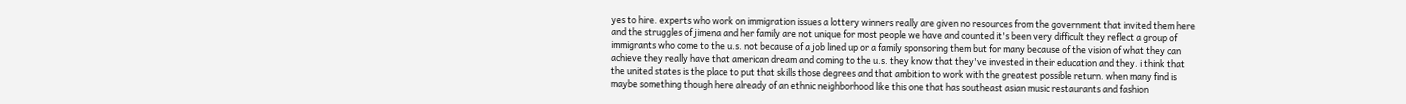yes to hire. experts who work on immigration issues a lottery winners really are given no resources from the government that invited them here and the struggles of jimena and her family are not unique for most people we have and counted it's been very difficult they reflect a group of immigrants who come to the u.s. not because of a job lined up or a family sponsoring them but for many because of the vision of what they can achieve they really have that american dream and coming to the u.s. they know that they've invested in their education and they. i think that the united states is the place to put that skills those degrees and that ambition to work with the greatest possible return. when many find is maybe something though here already of an ethnic neighborhood like this one that has southeast asian music restaurants and fashion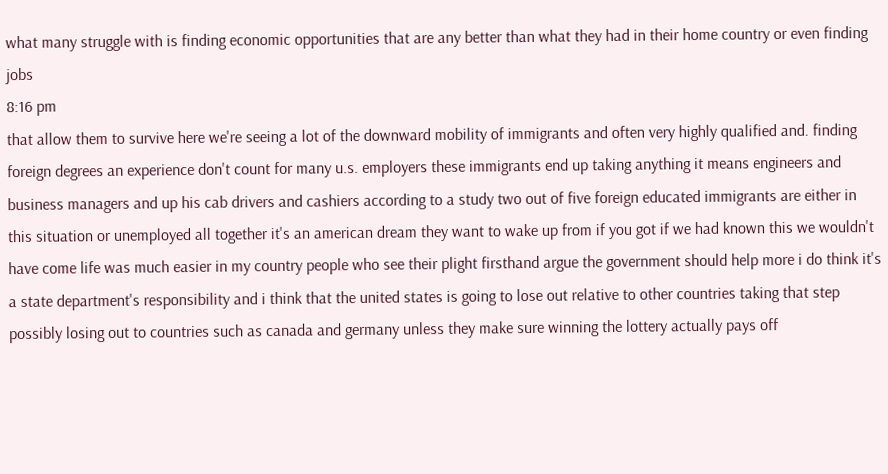what many struggle with is finding economic opportunities that are any better than what they had in their home country or even finding jobs
8:16 pm
that allow them to survive here we're seeing a lot of the downward mobility of immigrants and often very highly qualified and. finding foreign degrees an experience don't count for many u.s. employers these immigrants end up taking anything it means engineers and business managers and up his cab drivers and cashiers according to a study two out of five foreign educated immigrants are either in this situation or unemployed all together it's an american dream they want to wake up from if you got if we had known this we wouldn't have come life was much easier in my country people who see their plight firsthand argue the government should help more i do think it's a state department's responsibility and i think that the united states is going to lose out relative to other countries taking that step possibly losing out to countries such as canada and germany unless they make sure winning the lottery actually pays off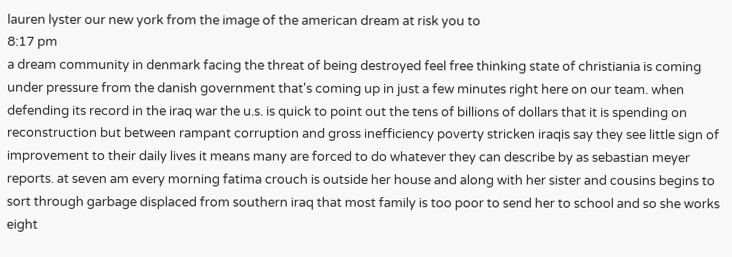lauren lyster our new york from the image of the american dream at risk you to
8:17 pm
a dream community in denmark facing the threat of being destroyed feel free thinking state of christiania is coming under pressure from the danish government that's coming up in just a few minutes right here on our team. when defending its record in the iraq war the u.s. is quick to point out the tens of billions of dollars that it is spending on reconstruction but between rampant corruption and gross inefficiency poverty stricken iraqis say they see little sign of improvement to their daily lives it means many are forced to do whatever they can describe by as sebastian meyer reports. at seven am every morning fatima crouch is outside her house and along with her sister and cousins begins to sort through garbage displaced from southern iraq that most family is too poor to send her to school and so she works eight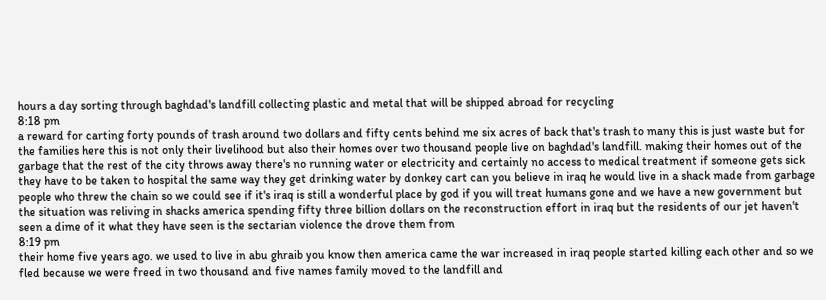hours a day sorting through baghdad's landfill collecting plastic and metal that will be shipped abroad for recycling
8:18 pm
a reward for carting forty pounds of trash around two dollars and fifty cents behind me six acres of back that's trash to many this is just waste but for the families here this is not only their livelihood but also their homes over two thousand people live on baghdad's landfill. making their homes out of the garbage that the rest of the city throws away there's no running water or electricity and certainly no access to medical treatment if someone gets sick they have to be taken to hospital the same way they get drinking water by donkey cart can you believe in iraq he would live in a shack made from garbage people who threw the chain so we could see if it's iraq is still a wonderful place by god if you will treat humans gone and we have a new government but the situation was reliving in shacks america spending fifty three billion dollars on the reconstruction effort in iraq but the residents of our jet haven't seen a dime of it what they have seen is the sectarian violence the drove them from
8:19 pm
their home five years ago. we used to live in abu ghraib you know then america came the war increased in iraq people started killing each other and so we fled because we were freed in two thousand and five names family moved to the landfill and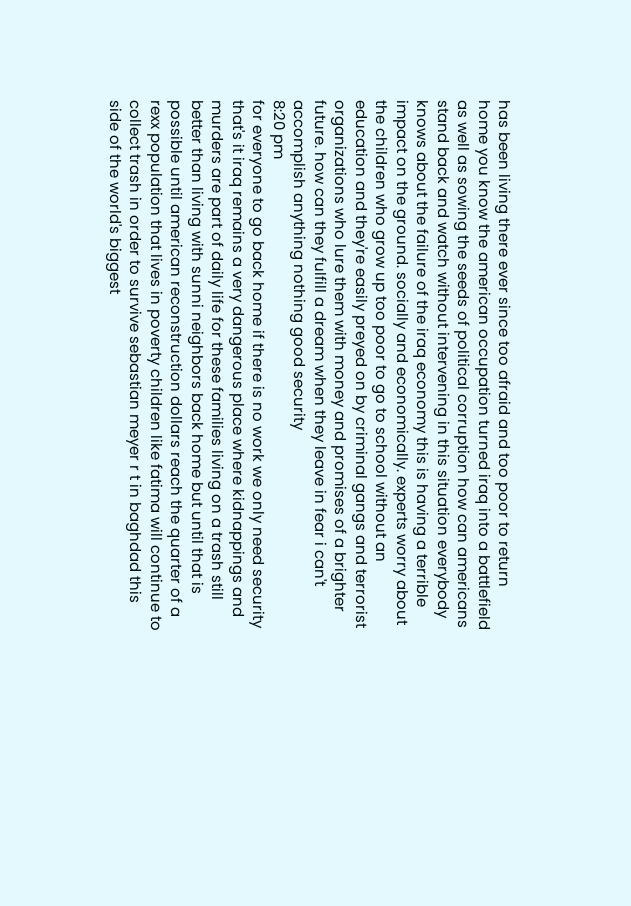has been living there ever since too afraid and too poor to return home you know the american occupation turned iraq into a battlefield as well as sowing the seeds of political corruption how can americans stand back and watch without intervening in this situation everybody knows about the failure of the iraq economy this is having a terrible impact on the ground. socially and economically. experts worry about the children who grow up too poor to go to school without an education and they're easily preyed on by criminal gangs and terrorist organizations who lure them with money and promises of a brighter future. how can they fulfill a dream when they leave in fear i can't accomplish anything nothing good security
8:20 pm
for everyone to go back home if there is no work we only need security that's it iraq remains a very dangerous place where kidnappings and murders are part of daily life for these families living on a trash still better than living with sunni neighbors back home but until that is possible until american reconstruction dollars reach the quarter of a rexx population that lives in poverty children like fatima will continue to collect trash in order to survive sebastian meyer r t in baghdad this side of the world's biggest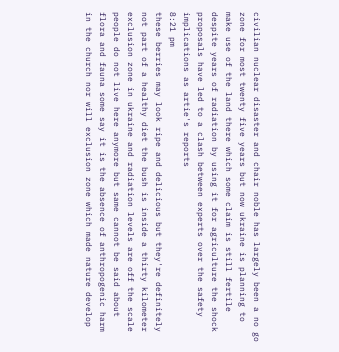civilian nuclear disaster and chair noble has largely been a no go zone for most twenty five years but now ukraine is planning to make use of the land there which some claim is still fertile despite years of radiation by using it for agriculture the shock proposals have led to a clash between experts over the safety implications as artie's reports
8:21 pm
these berries may look ripe and delicious but they're definitely not part of a healthy diet the bush is inside a thirty kilometer exclusion zone in ukraine and radiation levels are off the scale people do not live here anymore but same cannot be said about flora and fauna some say it is the absence of anthropogenic harm in the church nor will exclusion zone which made nature develop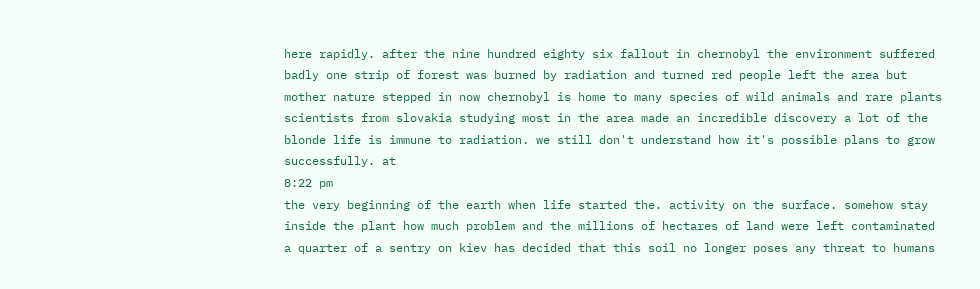here rapidly. after the nine hundred eighty six fallout in chernobyl the environment suffered badly one strip of forest was burned by radiation and turned red people left the area but mother nature stepped in now chernobyl is home to many species of wild animals and rare plants scientists from slovakia studying most in the area made an incredible discovery a lot of the blonde life is immune to radiation. we still don't understand how it's possible plans to grow successfully. at
8:22 pm
the very beginning of the earth when life started the. activity on the surface. somehow stay inside the plant how much problem and the millions of hectares of land were left contaminated a quarter of a sentry on kiev has decided that this soil no longer poses any threat to humans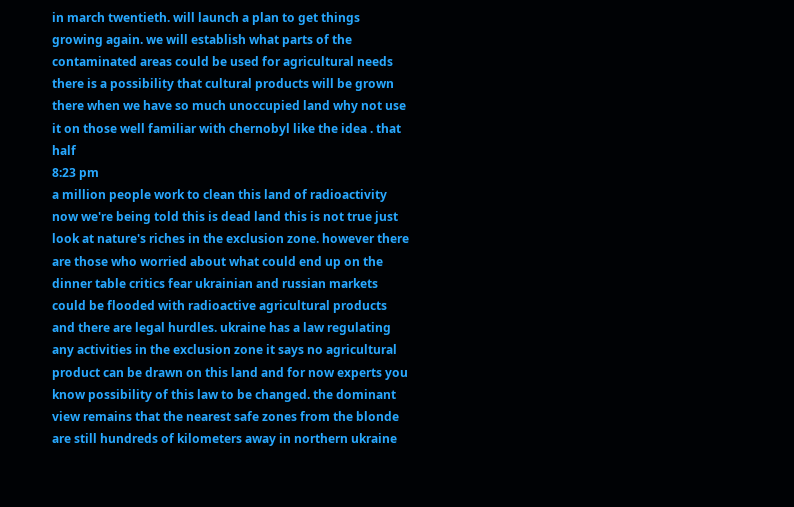in march twentieth. will launch a plan to get things growing again. we will establish what parts of the contaminated areas could be used for agricultural needs there is a possibility that cultural products will be grown there when we have so much unoccupied land why not use it on those well familiar with chernobyl like the idea . that half
8:23 pm
a million people work to clean this land of radioactivity now we're being told this is dead land this is not true just look at nature's riches in the exclusion zone. however there are those who worried about what could end up on the dinner table critics fear ukrainian and russian markets could be flooded with radioactive agricultural products and there are legal hurdles. ukraine has a law regulating any activities in the exclusion zone it says no agricultural product can be drawn on this land and for now experts you know possibility of this law to be changed. the dominant view remains that the nearest safe zones from the blonde are still hundreds of kilometers away in northern ukraine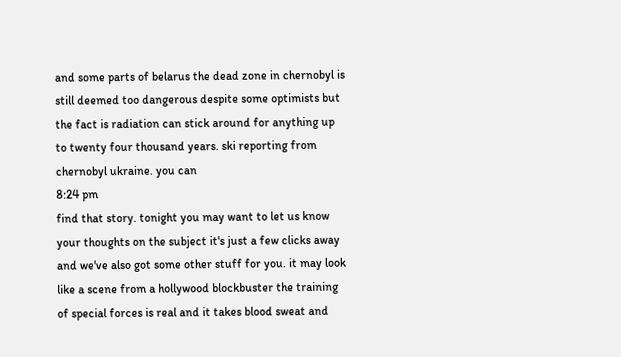and some parts of belarus the dead zone in chernobyl is still deemed too dangerous despite some optimists but the fact is radiation can stick around for anything up to twenty four thousand years. ski reporting from chernobyl ukraine. you can
8:24 pm
find that story. tonight you may want to let us know your thoughts on the subject it's just a few clicks away and we've also got some other stuff for you. it may look like a scene from a hollywood blockbuster the training of special forces is real and it takes blood sweat and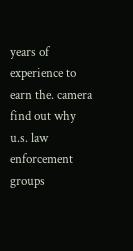years of experience to earn the. camera find out why u.s. law enforcement groups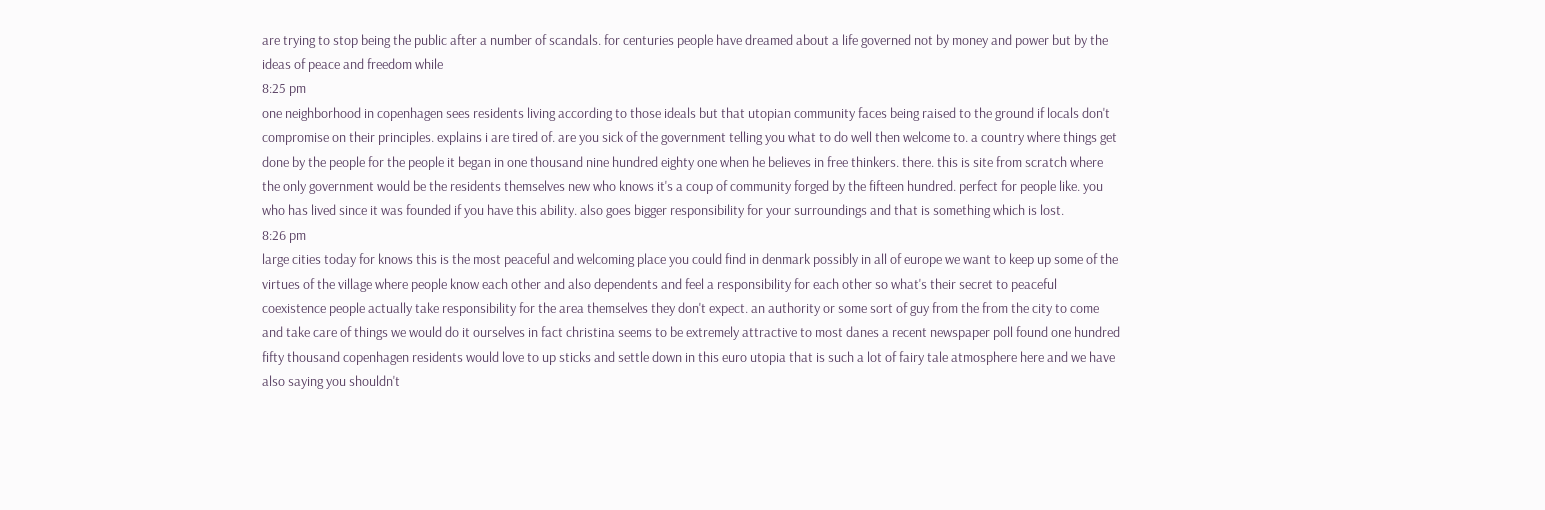are trying to stop being the public after a number of scandals. for centuries people have dreamed about a life governed not by money and power but by the ideas of peace and freedom while
8:25 pm
one neighborhood in copenhagen sees residents living according to those ideals but that utopian community faces being raised to the ground if locals don't compromise on their principles. explains i are tired of. are you sick of the government telling you what to do well then welcome to. a country where things get done by the people for the people it began in one thousand nine hundred eighty one when he believes in free thinkers. there. this is site from scratch where the only government would be the residents themselves new who knows it's a coup of community forged by the fifteen hundred. perfect for people like. you who has lived since it was founded if you have this ability. also goes bigger responsibility for your surroundings and that is something which is lost.
8:26 pm
large cities today for knows this is the most peaceful and welcoming place you could find in denmark possibly in all of europe we want to keep up some of the virtues of the village where people know each other and also dependents and feel a responsibility for each other so what's their secret to peaceful coexistence people actually take responsibility for the area themselves they don't expect. an authority or some sort of guy from the from the city to come and take care of things we would do it ourselves in fact christina seems to be extremely attractive to most danes a recent newspaper poll found one hundred fifty thousand copenhagen residents would love to up sticks and settle down in this euro utopia that is such a lot of fairy tale atmosphere here and we have also saying you shouldn't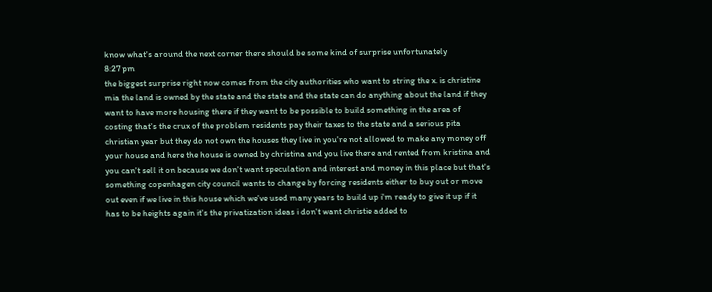know what's around the next corner there should be some kind of surprise unfortunately
8:27 pm
the biggest surprise right now comes from the city authorities who want to string the x. is christine mia the land is owned by the state and the state and the state can do anything about the land if they want to have more housing there if they want to be possible to build something in the area of costing that's the crux of the problem residents pay their taxes to the state and a serious pita christian year but they do not own the houses they live in you're not allowed to make any money off your house and here the house is owned by christina and you live there and rented from kristina and you can't sell it on because we don't want speculation and interest and money in this place but that's something copenhagen city council wants to change by forcing residents either to buy out or move out even if we live in this house which we've used many years to build up i'm ready to give it up if it has to be heights again it's the privatization ideas i don't want christie added to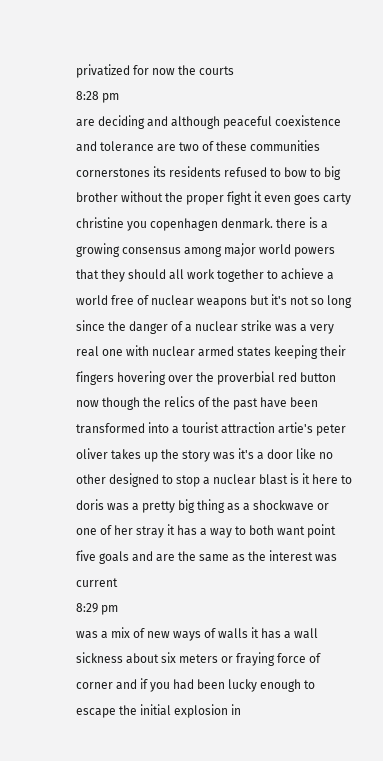privatized for now the courts
8:28 pm
are deciding and although peaceful coexistence and tolerance are two of these communities cornerstones its residents refused to bow to big brother without the proper fight it even goes carty christine you copenhagen denmark. there is a growing consensus among major world powers that they should all work together to achieve a world free of nuclear weapons but it's not so long since the danger of a nuclear strike was a very real one with nuclear armed states keeping their fingers hovering over the proverbial red button now though the relics of the past have been transformed into a tourist attraction artie's peter oliver takes up the story was it's a door like no other designed to stop a nuclear blast is it here to doris was a pretty big thing as a shockwave or one of her stray it has a way to both want point five goals and are the same as the interest was current
8:29 pm
was a mix of new ways of walls it has a wall sickness about six meters or fraying force of corner and if you had been lucky enough to escape the initial explosion in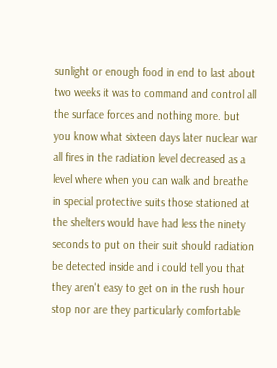sunlight or enough food in end to last about two weeks it was to command and control all the surface forces and nothing more. but you know what sixteen days later nuclear war all fires in the radiation level decreased as a level where when you can walk and breathe in special protective suits those stationed at the shelters would have had less the ninety seconds to put on their suit should radiation be detected inside and i could tell you that they aren't easy to get on in the rush hour stop nor are they particularly comfortable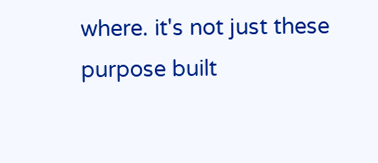where. it's not just these purpose built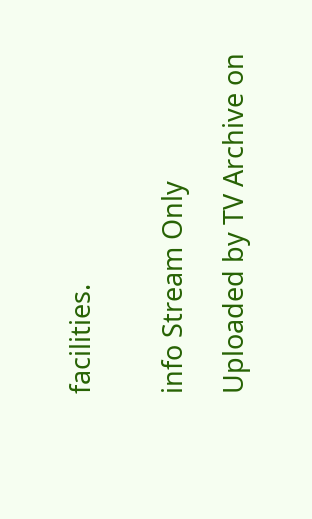facilities.


info Stream Only

Uploaded by TV Archive on